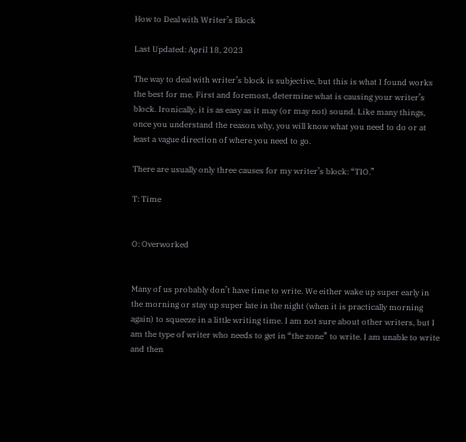How to Deal with Writer’s Block

Last Updated: April 18, 2023

The way to deal with writer’s block is subjective, but this is what I found works the best for me. First and foremost, determine what is causing your writer’s block. Ironically, it is as easy as it may (or may not) sound. Like many things, once you understand the reason why, you will know what you need to do or at least a vague direction of where you need to go.

There are usually only three causes for my writer’s block: “TIO.”

T: Time


O: Overworked


Many of us probably don’t have time to write. We either wake up super early in the morning or stay up super late in the night (when it is practically morning again) to squeeze in a little writing time. I am not sure about other writers, but I am the type of writer who needs to get in “the zone” to write. I am unable to write and then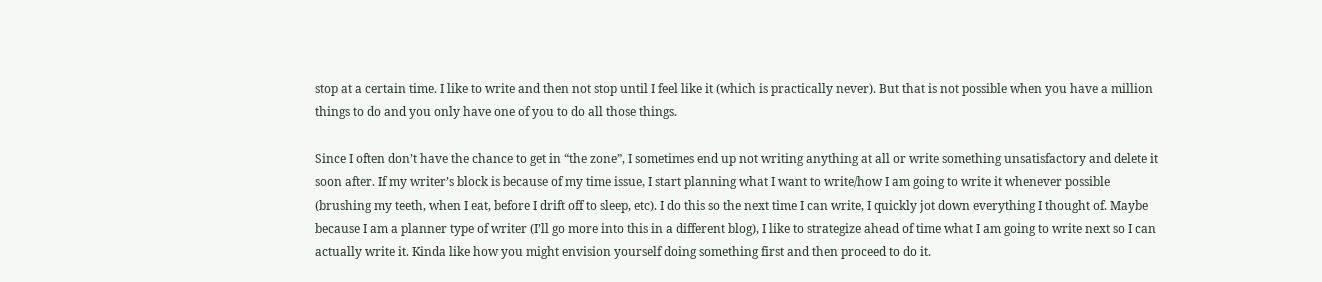stop at a certain time. I like to write and then not stop until I feel like it (which is practically never). But that is not possible when you have a million things to do and you only have one of you to do all those things.

Since I often don’t have the chance to get in “the zone”, I sometimes end up not writing anything at all or write something unsatisfactory and delete it soon after. If my writer’s block is because of my time issue, I start planning what I want to write/how I am going to write it whenever possible (brushing my teeth, when I eat, before I drift off to sleep, etc). I do this so the next time I can write, I quickly jot down everything I thought of. Maybe because I am a planner type of writer (I’ll go more into this in a different blog), I like to strategize ahead of time what I am going to write next so I can actually write it. Kinda like how you might envision yourself doing something first and then proceed to do it.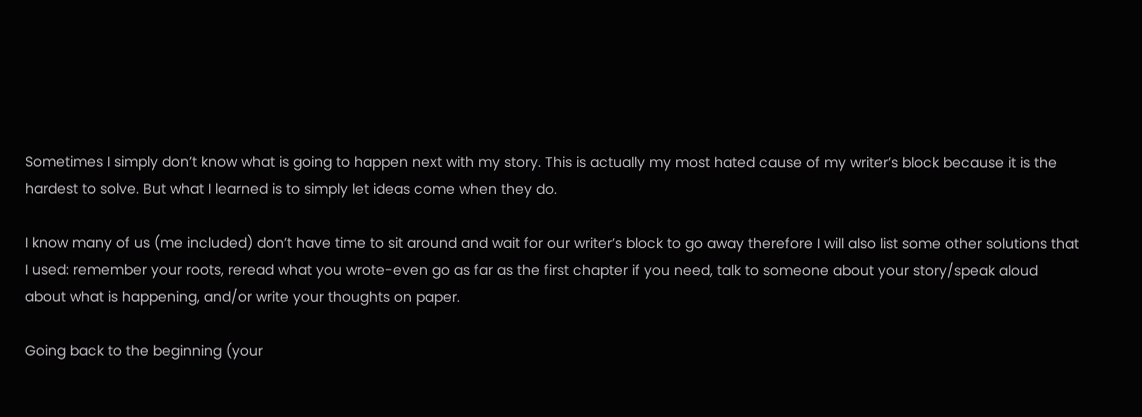Sometimes I simply don’t know what is going to happen next with my story. This is actually my most hated cause of my writer’s block because it is the hardest to solve. But what I learned is to simply let ideas come when they do.

I know many of us (me included) don’t have time to sit around and wait for our writer’s block to go away therefore I will also list some other solutions that I used: remember your roots, reread what you wrote-even go as far as the first chapter if you need, talk to someone about your story/speak aloud about what is happening, and/or write your thoughts on paper.

Going back to the beginning (your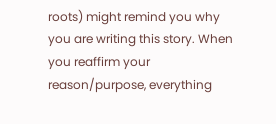roots) might remind you why you are writing this story. When you reaffirm your reason/purpose, everything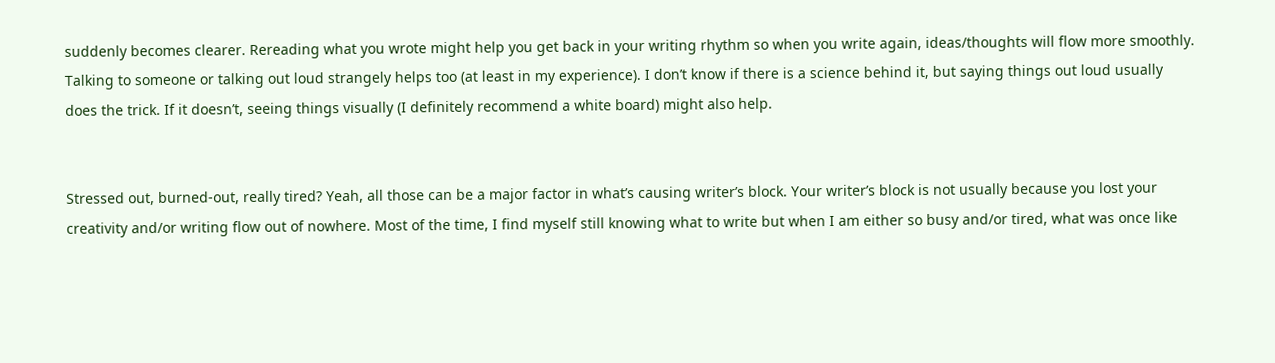suddenly becomes clearer. Rereading what you wrote might help you get back in your writing rhythm so when you write again, ideas/thoughts will flow more smoothly. Talking to someone or talking out loud strangely helps too (at least in my experience). I don’t know if there is a science behind it, but saying things out loud usually does the trick. If it doesn’t, seeing things visually (I definitely recommend a white board) might also help.


Stressed out, burned-out, really tired? Yeah, all those can be a major factor in what’s causing writer’s block. Your writer’s block is not usually because you lost your creativity and/or writing flow out of nowhere. Most of the time, I find myself still knowing what to write but when I am either so busy and/or tired, what was once like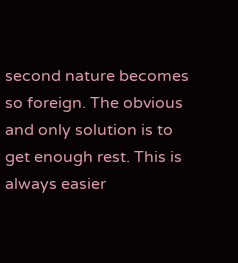second nature becomes so foreign. The obvious and only solution is to get enough rest. This is always easier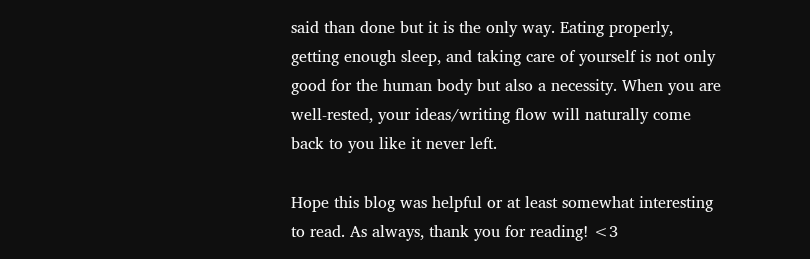said than done but it is the only way. Eating properly, getting enough sleep, and taking care of yourself is not only good for the human body but also a necessity. When you are well-rested, your ideas/writing flow will naturally come back to you like it never left.

Hope this blog was helpful or at least somewhat interesting to read. As always, thank you for reading! <3